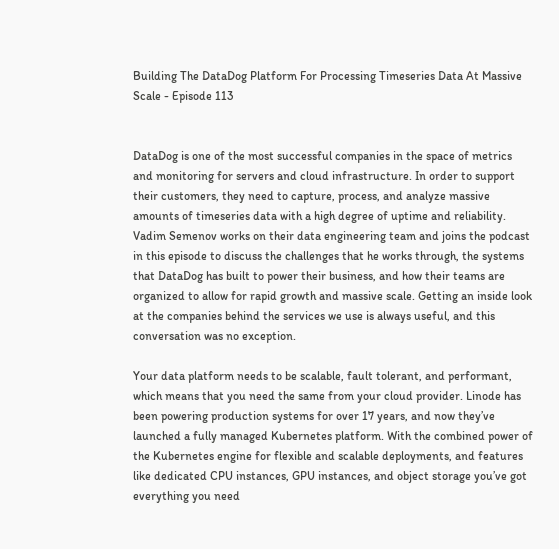Building The DataDog Platform For Processing Timeseries Data At Massive Scale - Episode 113


DataDog is one of the most successful companies in the space of metrics and monitoring for servers and cloud infrastructure. In order to support their customers, they need to capture, process, and analyze massive amounts of timeseries data with a high degree of uptime and reliability. Vadim Semenov works on their data engineering team and joins the podcast in this episode to discuss the challenges that he works through, the systems that DataDog has built to power their business, and how their teams are organized to allow for rapid growth and massive scale. Getting an inside look at the companies behind the services we use is always useful, and this conversation was no exception.

Your data platform needs to be scalable, fault tolerant, and performant, which means that you need the same from your cloud provider. Linode has been powering production systems for over 17 years, and now they’ve launched a fully managed Kubernetes platform. With the combined power of the Kubernetes engine for flexible and scalable deployments, and features like dedicated CPU instances, GPU instances, and object storage you’ve got everything you need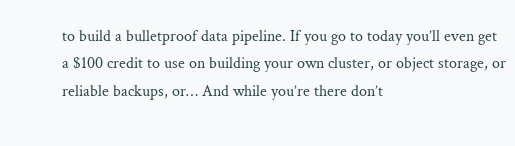to build a bulletproof data pipeline. If you go to today you’ll even get a $100 credit to use on building your own cluster, or object storage, or reliable backups, or… And while you’re there don’t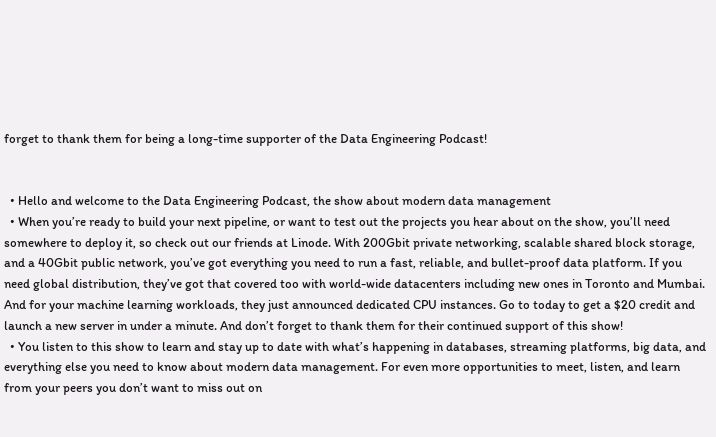forget to thank them for being a long-time supporter of the Data Engineering Podcast!


  • Hello and welcome to the Data Engineering Podcast, the show about modern data management
  • When you’re ready to build your next pipeline, or want to test out the projects you hear about on the show, you’ll need somewhere to deploy it, so check out our friends at Linode. With 200Gbit private networking, scalable shared block storage, and a 40Gbit public network, you’ve got everything you need to run a fast, reliable, and bullet-proof data platform. If you need global distribution, they’ve got that covered too with world-wide datacenters including new ones in Toronto and Mumbai. And for your machine learning workloads, they just announced dedicated CPU instances. Go to today to get a $20 credit and launch a new server in under a minute. And don’t forget to thank them for their continued support of this show!
  • You listen to this show to learn and stay up to date with what’s happening in databases, streaming platforms, big data, and everything else you need to know about modern data management. For even more opportunities to meet, listen, and learn from your peers you don’t want to miss out on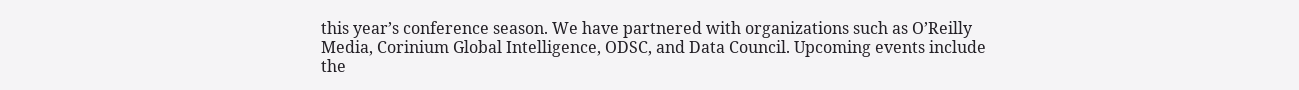this year’s conference season. We have partnered with organizations such as O’Reilly Media, Corinium Global Intelligence, ODSC, and Data Council. Upcoming events include the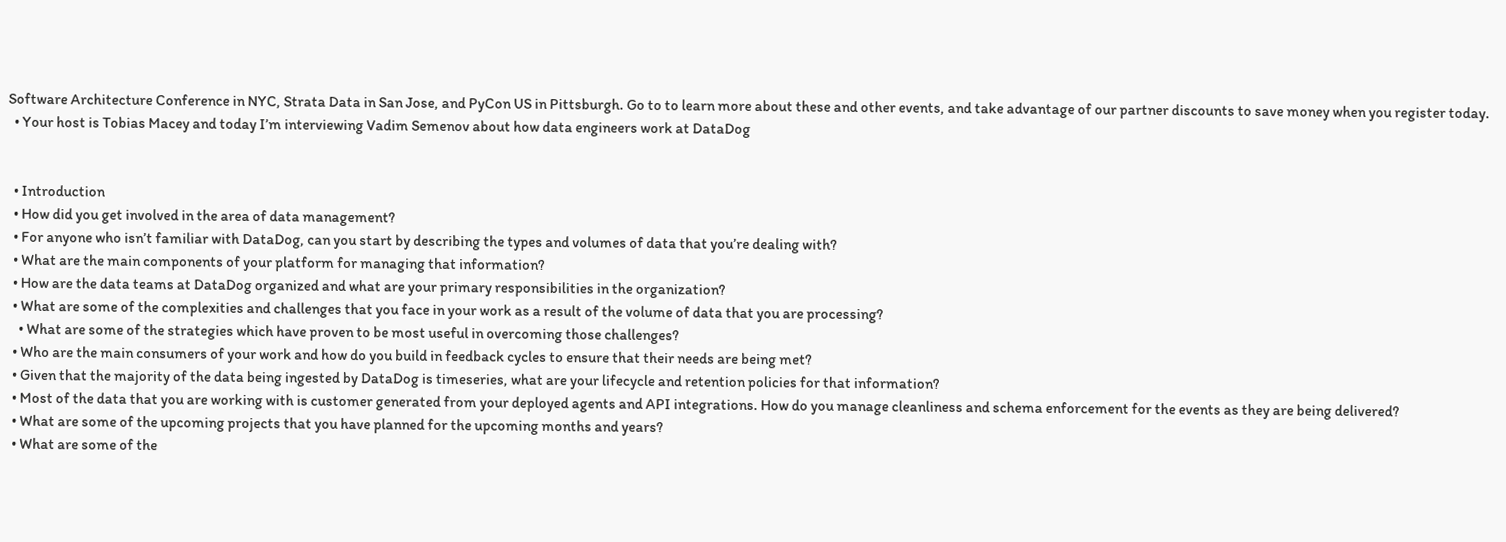Software Architecture Conference in NYC, Strata Data in San Jose, and PyCon US in Pittsburgh. Go to to learn more about these and other events, and take advantage of our partner discounts to save money when you register today.
  • Your host is Tobias Macey and today I’m interviewing Vadim Semenov about how data engineers work at DataDog


  • Introduction
  • How did you get involved in the area of data management?
  • For anyone who isn’t familiar with DataDog, can you start by describing the types and volumes of data that you’re dealing with?
  • What are the main components of your platform for managing that information?
  • How are the data teams at DataDog organized and what are your primary responsibilities in the organization?
  • What are some of the complexities and challenges that you face in your work as a result of the volume of data that you are processing?
    • What are some of the strategies which have proven to be most useful in overcoming those challenges?
  • Who are the main consumers of your work and how do you build in feedback cycles to ensure that their needs are being met?
  • Given that the majority of the data being ingested by DataDog is timeseries, what are your lifecycle and retention policies for that information?
  • Most of the data that you are working with is customer generated from your deployed agents and API integrations. How do you manage cleanliness and schema enforcement for the events as they are being delivered?
  • What are some of the upcoming projects that you have planned for the upcoming months and years?
  • What are some of the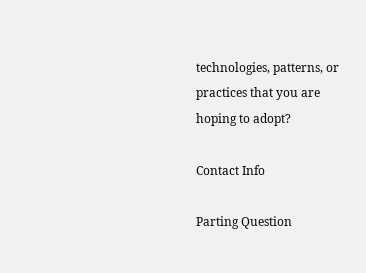technologies, patterns, or practices that you are hoping to adopt?

Contact Info

Parting Question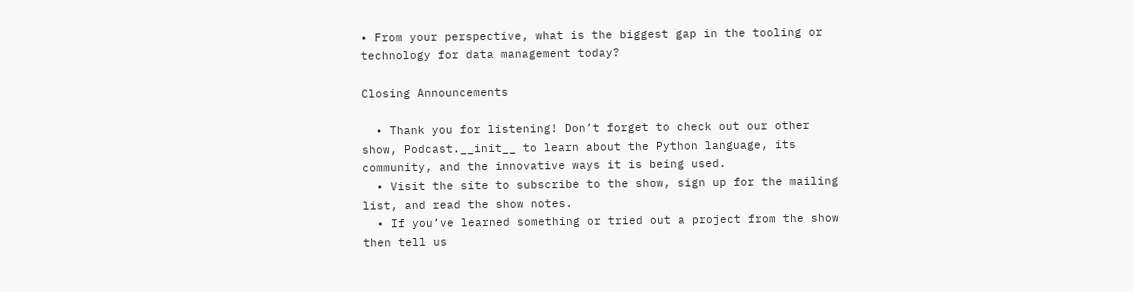• From your perspective, what is the biggest gap in the tooling or technology for data management today?

Closing Announcements

  • Thank you for listening! Don’t forget to check out our other show, Podcast.__init__ to learn about the Python language, its community, and the innovative ways it is being used.
  • Visit the site to subscribe to the show, sign up for the mailing list, and read the show notes.
  • If you’ve learned something or tried out a project from the show then tell us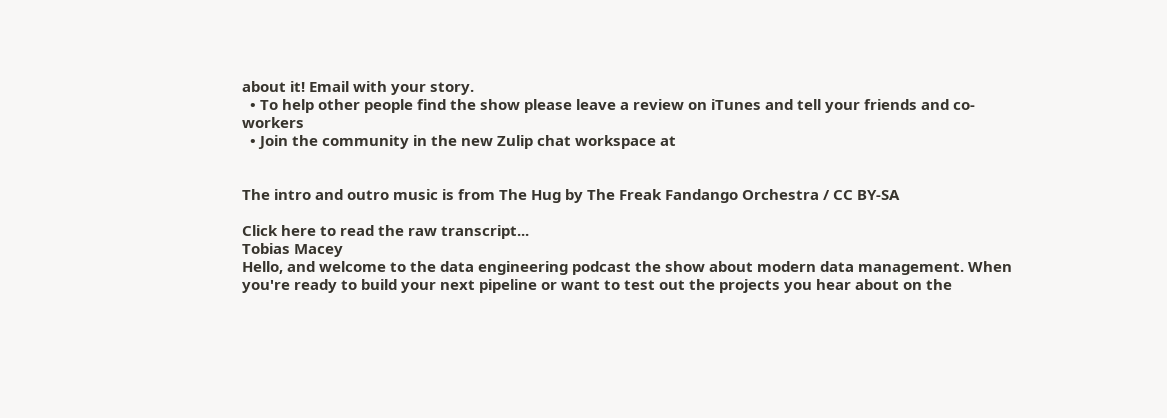about it! Email with your story.
  • To help other people find the show please leave a review on iTunes and tell your friends and co-workers
  • Join the community in the new Zulip chat workspace at


The intro and outro music is from The Hug by The Freak Fandango Orchestra / CC BY-SA

Click here to read the raw transcript...
Tobias Macey
Hello, and welcome to the data engineering podcast the show about modern data management. When you're ready to build your next pipeline or want to test out the projects you hear about on the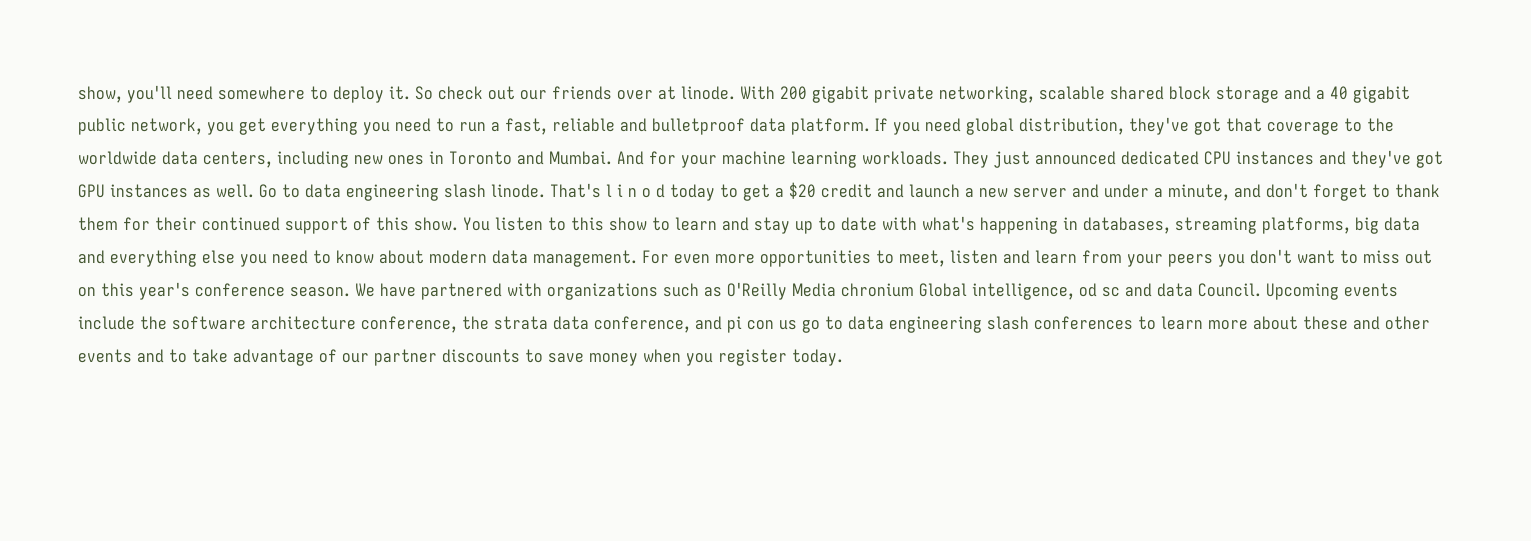show, you'll need somewhere to deploy it. So check out our friends over at linode. With 200 gigabit private networking, scalable shared block storage and a 40 gigabit public network, you get everything you need to run a fast, reliable and bulletproof data platform. If you need global distribution, they've got that coverage to the worldwide data centers, including new ones in Toronto and Mumbai. And for your machine learning workloads. They just announced dedicated CPU instances and they've got GPU instances as well. Go to data engineering slash linode. That's l i n o d today to get a $20 credit and launch a new server and under a minute, and don't forget to thank them for their continued support of this show. You listen to this show to learn and stay up to date with what's happening in databases, streaming platforms, big data and everything else you need to know about modern data management. For even more opportunities to meet, listen and learn from your peers you don't want to miss out on this year's conference season. We have partnered with organizations such as O'Reilly Media chronium Global intelligence, od sc and data Council. Upcoming events include the software architecture conference, the strata data conference, and pi con us go to data engineering slash conferences to learn more about these and other events and to take advantage of our partner discounts to save money when you register today.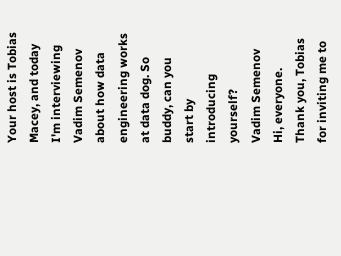Your host is Tobias Macey, and today I'm interviewing Vadim Semenov about how data engineering works at data dog. So buddy, can you start by introducing yourself?
Vadim Semenov
Hi, everyone. Thank you, Tobias for inviting me to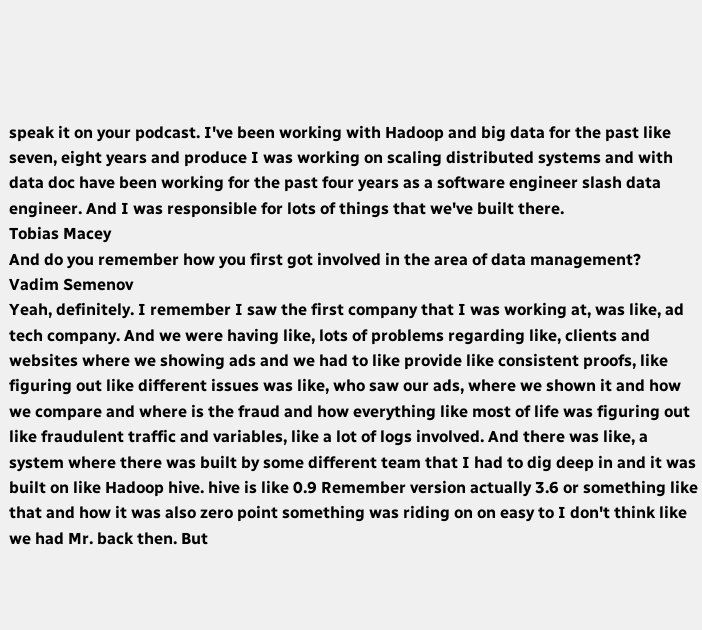speak it on your podcast. I've been working with Hadoop and big data for the past like seven, eight years and produce I was working on scaling distributed systems and with data doc have been working for the past four years as a software engineer slash data engineer. And I was responsible for lots of things that we've built there.
Tobias Macey
And do you remember how you first got involved in the area of data management?
Vadim Semenov
Yeah, definitely. I remember I saw the first company that I was working at, was like, ad tech company. And we were having like, lots of problems regarding like, clients and websites where we showing ads and we had to like provide like consistent proofs, like figuring out like different issues was like, who saw our ads, where we shown it and how we compare and where is the fraud and how everything like most of life was figuring out like fraudulent traffic and variables, like a lot of logs involved. And there was like, a system where there was built by some different team that I had to dig deep in and it was built on like Hadoop hive. hive is like 0.9 Remember version actually 3.6 or something like that and how it was also zero point something was riding on on easy to I don't think like we had Mr. back then. But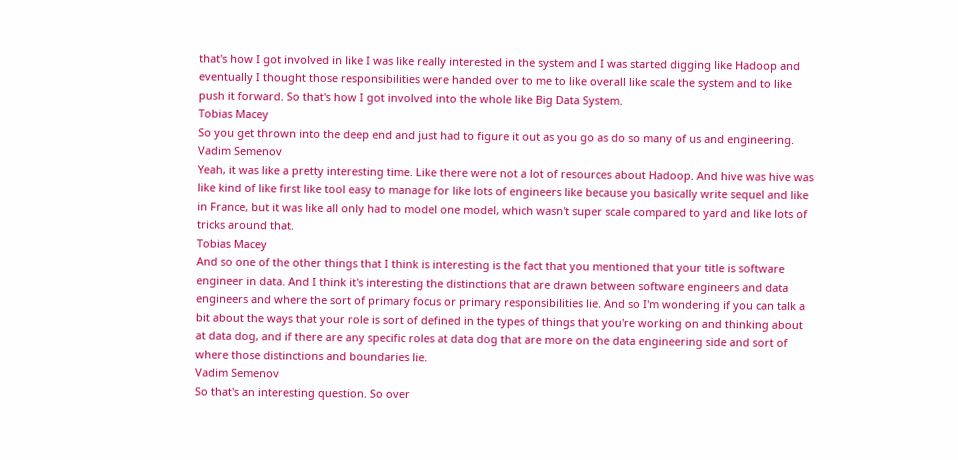that's how I got involved in like I was like really interested in the system and I was started digging like Hadoop and eventually I thought those responsibilities were handed over to me to like overall like scale the system and to like push it forward. So that's how I got involved into the whole like Big Data System.
Tobias Macey
So you get thrown into the deep end and just had to figure it out as you go as do so many of us and engineering.
Vadim Semenov
Yeah, it was like a pretty interesting time. Like there were not a lot of resources about Hadoop. And hive was hive was like kind of like first like tool easy to manage for like lots of engineers like because you basically write sequel and like in France, but it was like all only had to model one model, which wasn't super scale compared to yard and like lots of tricks around that.
Tobias Macey
And so one of the other things that I think is interesting is the fact that you mentioned that your title is software engineer in data. And I think it's interesting the distinctions that are drawn between software engineers and data engineers and where the sort of primary focus or primary responsibilities lie. And so I'm wondering if you can talk a bit about the ways that your role is sort of defined in the types of things that you're working on and thinking about at data dog, and if there are any specific roles at data dog that are more on the data engineering side and sort of where those distinctions and boundaries lie.
Vadim Semenov
So that's an interesting question. So over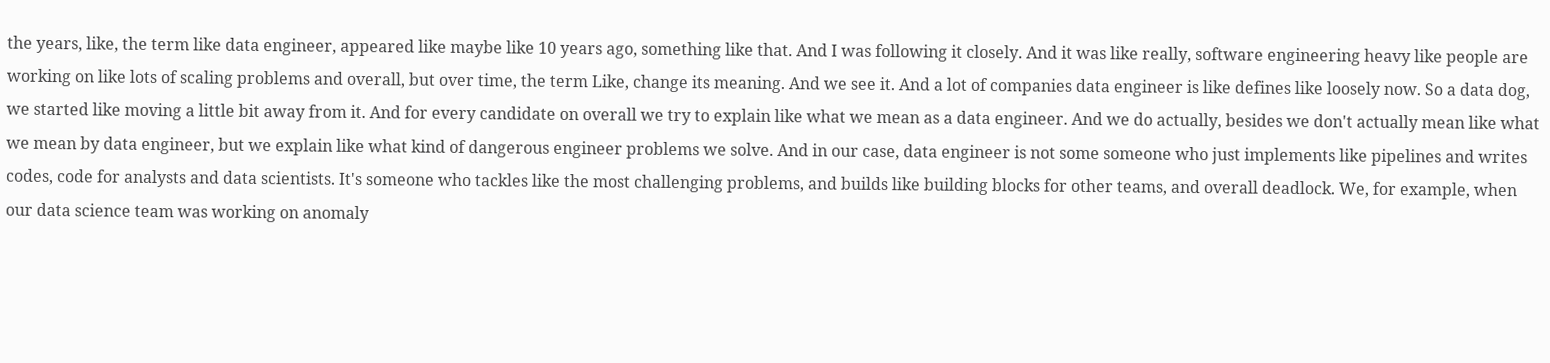the years, like, the term like data engineer, appeared like maybe like 10 years ago, something like that. And I was following it closely. And it was like really, software engineering heavy like people are working on like lots of scaling problems and overall, but over time, the term Like, change its meaning. And we see it. And a lot of companies data engineer is like defines like loosely now. So a data dog, we started like moving a little bit away from it. And for every candidate on overall we try to explain like what we mean as a data engineer. And we do actually, besides we don't actually mean like what we mean by data engineer, but we explain like what kind of dangerous engineer problems we solve. And in our case, data engineer is not some someone who just implements like pipelines and writes codes, code for analysts and data scientists. It's someone who tackles like the most challenging problems, and builds like building blocks for other teams, and overall deadlock. We, for example, when our data science team was working on anomaly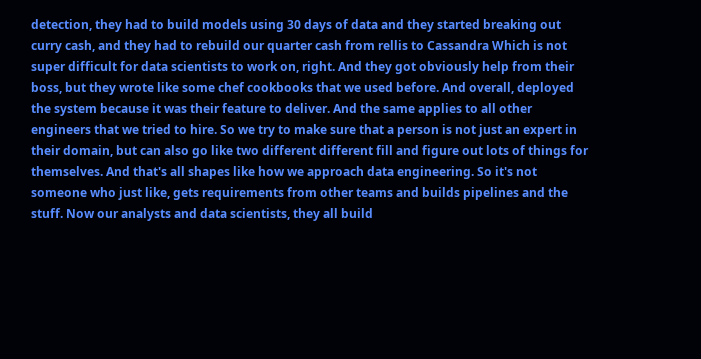detection, they had to build models using 30 days of data and they started breaking out curry cash, and they had to rebuild our quarter cash from rellis to Cassandra Which is not super difficult for data scientists to work on, right. And they got obviously help from their boss, but they wrote like some chef cookbooks that we used before. And overall, deployed the system because it was their feature to deliver. And the same applies to all other engineers that we tried to hire. So we try to make sure that a person is not just an expert in their domain, but can also go like two different different fill and figure out lots of things for themselves. And that's all shapes like how we approach data engineering. So it's not someone who just like, gets requirements from other teams and builds pipelines and the stuff. Now our analysts and data scientists, they all build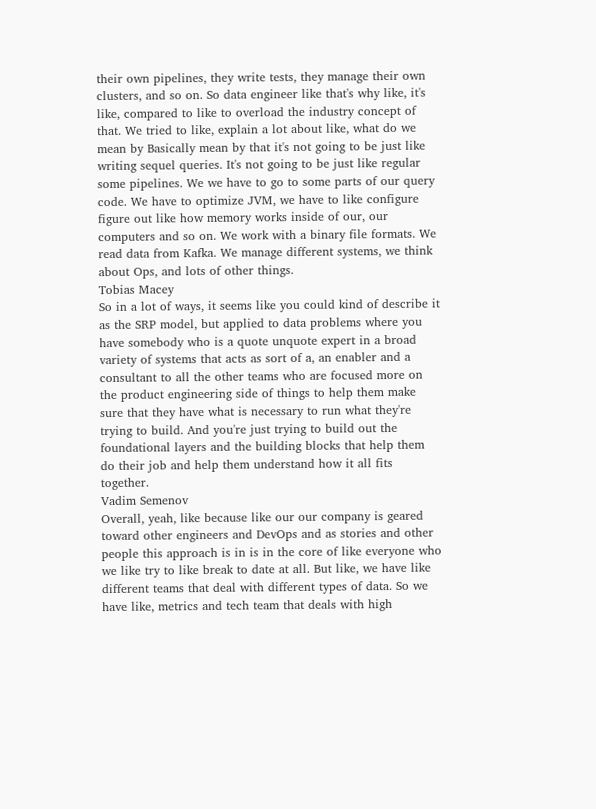their own pipelines, they write tests, they manage their own clusters, and so on. So data engineer like that's why like, it's like, compared to like to overload the industry concept of that. We tried to like, explain a lot about like, what do we mean by Basically mean by that it's not going to be just like writing sequel queries. It's not going to be just like regular some pipelines. We we have to go to some parts of our query code. We have to optimize JVM, we have to like configure figure out like how memory works inside of our, our computers and so on. We work with a binary file formats. We read data from Kafka. We manage different systems, we think about Ops, and lots of other things.
Tobias Macey
So in a lot of ways, it seems like you could kind of describe it as the SRP model, but applied to data problems where you have somebody who is a quote unquote expert in a broad variety of systems that acts as sort of a, an enabler and a consultant to all the other teams who are focused more on the product engineering side of things to help them make sure that they have what is necessary to run what they're trying to build. And you're just trying to build out the foundational layers and the building blocks that help them do their job and help them understand how it all fits together.
Vadim Semenov
Overall, yeah, like because like our our company is geared toward other engineers and DevOps and as stories and other people this approach is in is in the core of like everyone who we like try to like break to date at all. But like, we have like different teams that deal with different types of data. So we have like, metrics and tech team that deals with high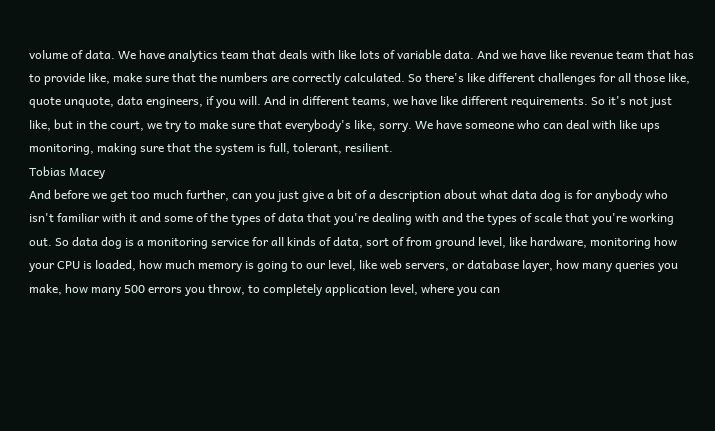volume of data. We have analytics team that deals with like lots of variable data. And we have like revenue team that has to provide like, make sure that the numbers are correctly calculated. So there's like different challenges for all those like, quote unquote, data engineers, if you will. And in different teams, we have like different requirements. So it's not just like, but in the court, we try to make sure that everybody's like, sorry. We have someone who can deal with like ups monitoring, making sure that the system is full, tolerant, resilient.
Tobias Macey
And before we get too much further, can you just give a bit of a description about what data dog is for anybody who isn't familiar with it and some of the types of data that you're dealing with and the types of scale that you're working out. So data dog is a monitoring service for all kinds of data, sort of from ground level, like hardware, monitoring how your CPU is loaded, how much memory is going to our level, like web servers, or database layer, how many queries you make, how many 500 errors you throw, to completely application level, where you can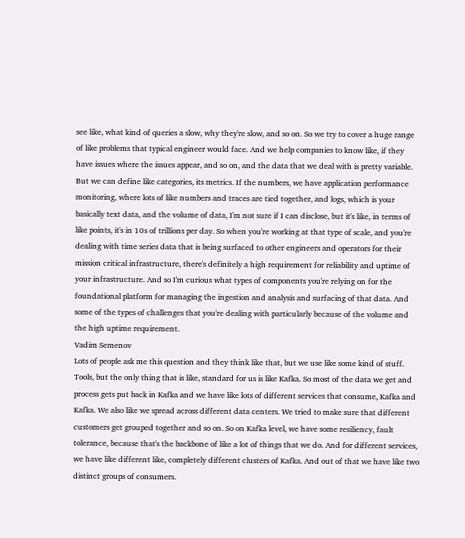see like, what kind of queries a slow, why they're slow, and so on. So we try to cover a huge range of like problems that typical engineer would face. And we help companies to know like, if they have issues where the issues appear, and so on, and the data that we deal with is pretty variable. But we can define like categories, its metrics. If the numbers, we have application performance monitoring, where lots of like numbers and traces are tied together, and logs, which is your basically text data, and the volume of data, I'm not sure if I can disclose, but it's like, in terms of like points, it's in 10s of trillions per day. So when you're working at that type of scale, and you're dealing with time series data that is being surfaced to other engineers and operators for their mission critical infrastructure, there's definitely a high requirement for reliability and uptime of your infrastructure. And so I'm curious what types of components you're relying on for the foundational platform for managing the ingestion and analysis and surfacing of that data. And some of the types of challenges that you're dealing with particularly because of the volume and the high uptime requirement.
Vadim Semenov
Lots of people ask me this question and they think like that, but we use like some kind of stuff. Tools, but the only thing that is like, standard for us is like Kafka. So most of the data we get and process gets put back in Kafka and we have like lots of different services that consume, Kafka and Kafka. We also like we spread across different data centers. We tried to make sure that different customers get grouped together and so on. So on Kafka level, we have some resiliency, fault tolerance, because that's the backbone of like a lot of things that we do. And for different services, we have like different like, completely different clusters of Kafka. And out of that we have like two distinct groups of consumers.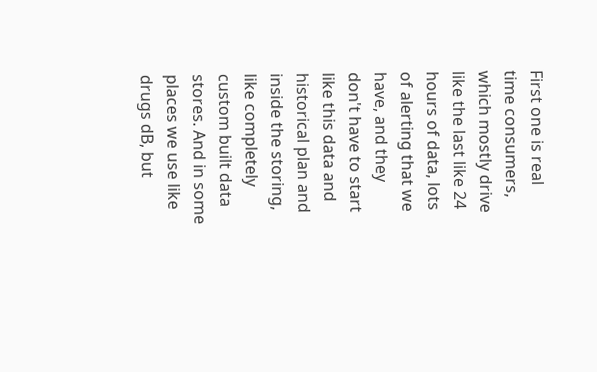First one is real time consumers, which mostly drive like the last like 24 hours of data, lots of alerting that we have, and they don't have to start like this data and historical plan and inside the storing, like completely custom built data stores. And in some places we use like drugs dB, but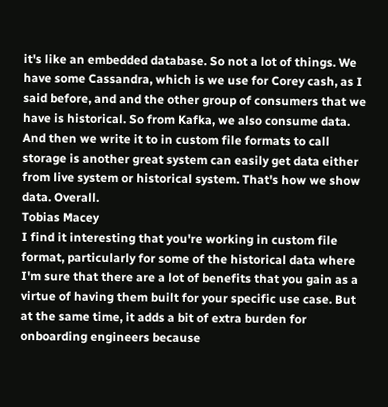it's like an embedded database. So not a lot of things. We have some Cassandra, which is we use for Corey cash, as I said before, and and the other group of consumers that we have is historical. So from Kafka, we also consume data. And then we write it to in custom file formats to call storage is another great system can easily get data either from live system or historical system. That's how we show data. Overall.
Tobias Macey
I find it interesting that you're working in custom file format, particularly for some of the historical data where I'm sure that there are a lot of benefits that you gain as a virtue of having them built for your specific use case. But at the same time, it adds a bit of extra burden for onboarding engineers because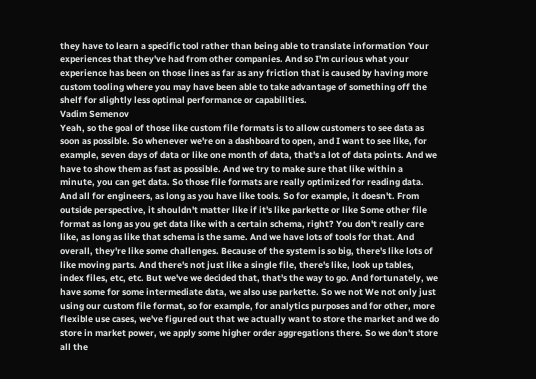they have to learn a specific tool rather than being able to translate information Your experiences that they've had from other companies. And so I'm curious what your experience has been on those lines as far as any friction that is caused by having more custom tooling where you may have been able to take advantage of something off the shelf for slightly less optimal performance or capabilities.
Vadim Semenov
Yeah, so the goal of those like custom file formats is to allow customers to see data as soon as possible. So whenever we're on a dashboard to open, and I want to see like, for example, seven days of data or like one month of data, that's a lot of data points. And we have to show them as fast as possible. And we try to make sure that like within a minute, you can get data. So those file formats are really optimized for reading data. And all for engineers, as long as you have like tools. So for example, it doesn't. From outside perspective, it shouldn't matter like if it's like parkette or like Some other file format as long as you get data like with a certain schema, right? You don't really care like, as long as like that schema is the same. And we have lots of tools for that. And overall, they're like some challenges. Because of the system is so big, there's like lots of like moving parts. And there's not just like a single file, there's like, look up tables, index files, etc, etc. But we've we decided that, that's the way to go. And fortunately, we have some for some intermediate data, we also use parkette. So we not We not only just using our custom file format, so for example, for analytics purposes and for other, more flexible use cases, we've figured out that we actually want to store the market and we do store in market power, we apply some higher order aggregations there. So we don't store all the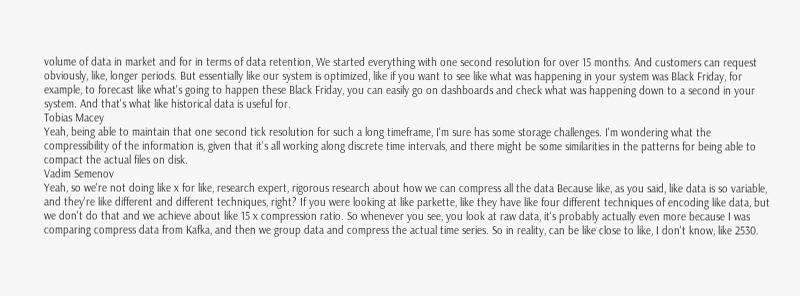volume of data in market and for in terms of data retention, We started everything with one second resolution for over 15 months. And customers can request obviously, like, longer periods. But essentially like our system is optimized, like if you want to see like what was happening in your system was Black Friday, for example, to forecast like what's going to happen these Black Friday, you can easily go on dashboards and check what was happening down to a second in your system. And that's what like historical data is useful for.
Tobias Macey
Yeah, being able to maintain that one second tick resolution for such a long timeframe, I'm sure has some storage challenges. I'm wondering what the compressibility of the information is, given that it's all working along discrete time intervals, and there might be some similarities in the patterns for being able to compact the actual files on disk.
Vadim Semenov
Yeah, so we're not doing like x for like, research expert, rigorous research about how we can compress all the data Because like, as you said, like data is so variable, and they're like different and different techniques, right? If you were looking at like parkette, like they have like four different techniques of encoding like data, but we don't do that and we achieve about like 15 x compression ratio. So whenever you see, you look at raw data, it's probably actually even more because I was comparing compress data from Kafka, and then we group data and compress the actual time series. So in reality, can be like close to like, I don't know, like 2530.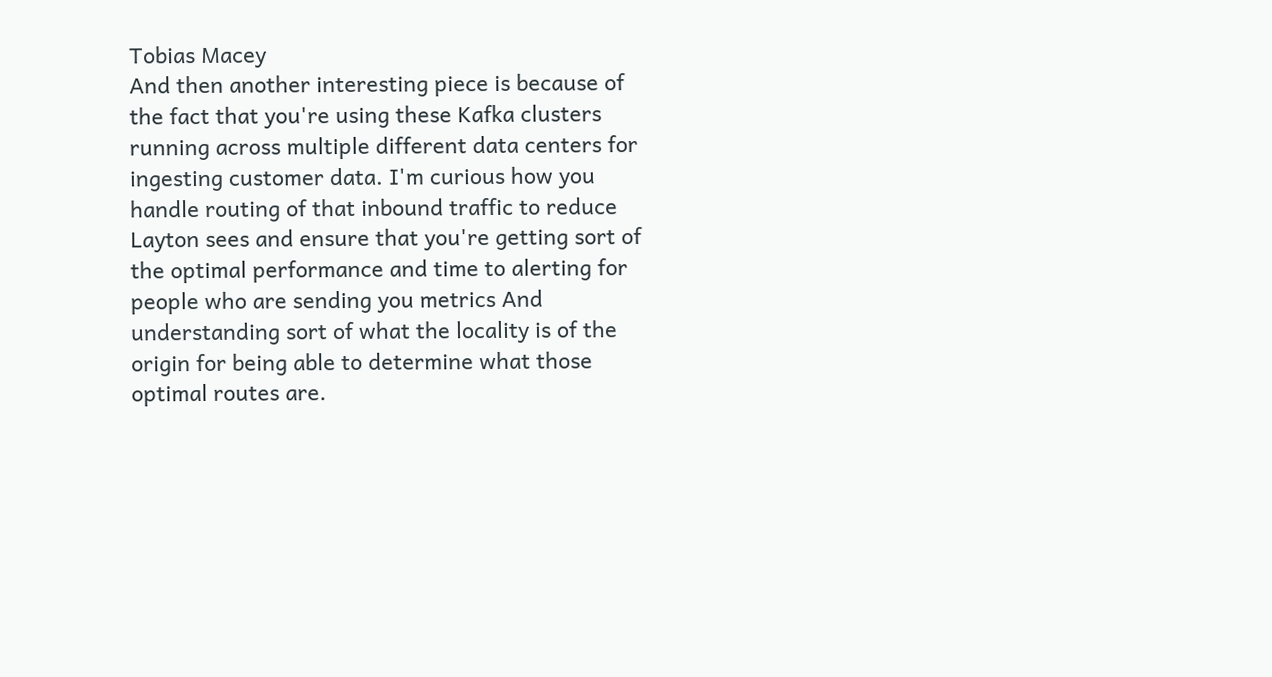Tobias Macey
And then another interesting piece is because of the fact that you're using these Kafka clusters running across multiple different data centers for ingesting customer data. I'm curious how you handle routing of that inbound traffic to reduce Layton sees and ensure that you're getting sort of the optimal performance and time to alerting for people who are sending you metrics And understanding sort of what the locality is of the origin for being able to determine what those optimal routes are.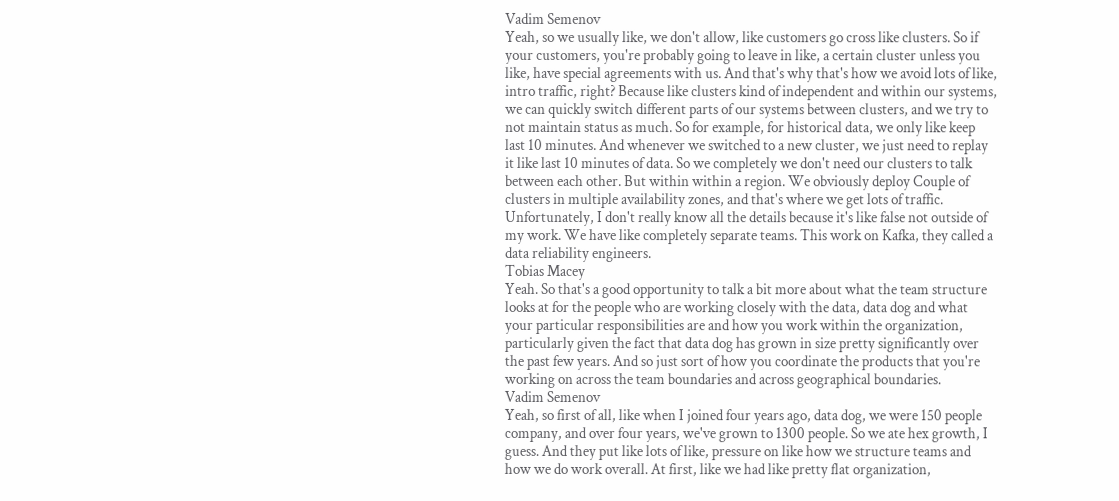Vadim Semenov
Yeah, so we usually like, we don't allow, like customers go cross like clusters. So if your customers, you're probably going to leave in like, a certain cluster unless you like, have special agreements with us. And that's why that's how we avoid lots of like, intro traffic, right? Because like clusters kind of independent and within our systems, we can quickly switch different parts of our systems between clusters, and we try to not maintain status as much. So for example, for historical data, we only like keep last 10 minutes. And whenever we switched to a new cluster, we just need to replay it like last 10 minutes of data. So we completely we don't need our clusters to talk between each other. But within within a region. We obviously deploy Couple of clusters in multiple availability zones, and that's where we get lots of traffic. Unfortunately, I don't really know all the details because it's like false not outside of my work. We have like completely separate teams. This work on Kafka, they called a data reliability engineers.
Tobias Macey
Yeah. So that's a good opportunity to talk a bit more about what the team structure looks at for the people who are working closely with the data, data dog and what your particular responsibilities are and how you work within the organization, particularly given the fact that data dog has grown in size pretty significantly over the past few years. And so just sort of how you coordinate the products that you're working on across the team boundaries and across geographical boundaries.
Vadim Semenov
Yeah, so first of all, like when I joined four years ago, data dog, we were 150 people company, and over four years, we've grown to 1300 people. So we ate hex growth, I guess. And they put like lots of like, pressure on like how we structure teams and how we do work overall. At first, like we had like pretty flat organization,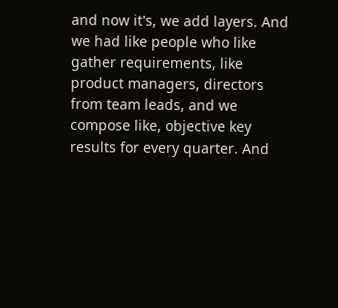and now it's, we add layers. And we had like people who like gather requirements, like product managers, directors from team leads, and we compose like, objective key results for every quarter. And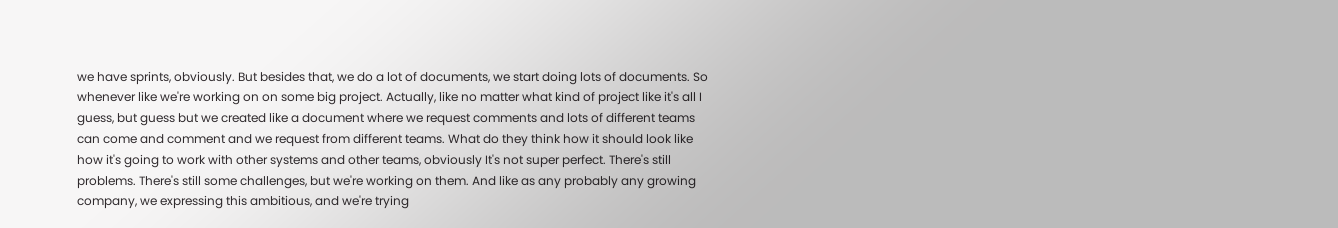we have sprints, obviously. But besides that, we do a lot of documents, we start doing lots of documents. So whenever like we're working on on some big project. Actually, like no matter what kind of project like it's all I guess, but guess but we created like a document where we request comments and lots of different teams can come and comment and we request from different teams. What do they think how it should look like how it's going to work with other systems and other teams, obviously It's not super perfect. There's still problems. There's still some challenges, but we're working on them. And like as any probably any growing company, we expressing this ambitious, and we're trying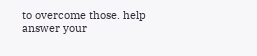to overcome those. help answer your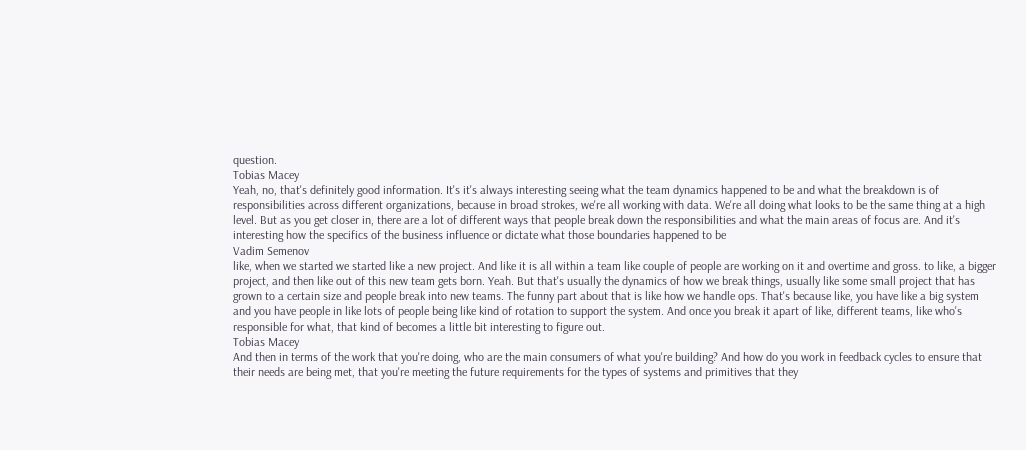question.
Tobias Macey
Yeah, no, that's definitely good information. It's it's always interesting seeing what the team dynamics happened to be and what the breakdown is of responsibilities across different organizations, because in broad strokes, we're all working with data. We're all doing what looks to be the same thing at a high level. But as you get closer in, there are a lot of different ways that people break down the responsibilities and what the main areas of focus are. And it's interesting how the specifics of the business influence or dictate what those boundaries happened to be
Vadim Semenov
like, when we started we started like a new project. And like it is all within a team like couple of people are working on it and overtime and gross. to like, a bigger project, and then like out of this new team gets born. Yeah. But that's usually the dynamics of how we break things, usually like some small project that has grown to a certain size and people break into new teams. The funny part about that is like how we handle ops. That's because like, you have like a big system and you have people in like lots of people being like kind of rotation to support the system. And once you break it apart of like, different teams, like who's responsible for what, that kind of becomes a little bit interesting to figure out.
Tobias Macey
And then in terms of the work that you're doing, who are the main consumers of what you're building? And how do you work in feedback cycles to ensure that their needs are being met, that you're meeting the future requirements for the types of systems and primitives that they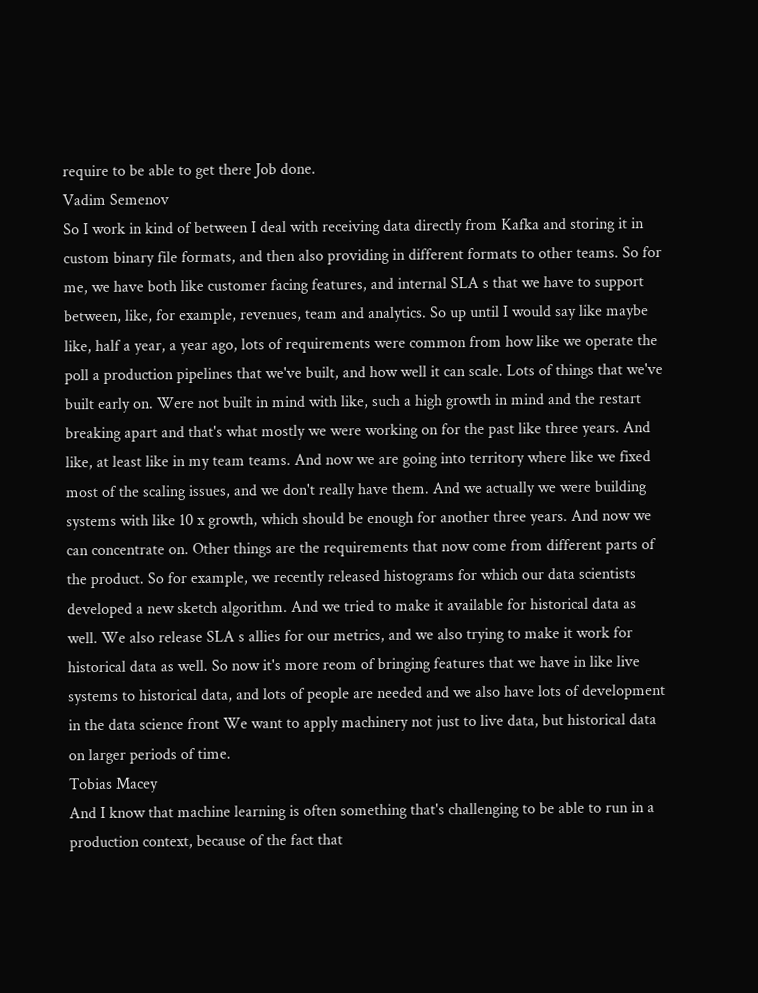require to be able to get there Job done.
Vadim Semenov
So I work in kind of between I deal with receiving data directly from Kafka and storing it in custom binary file formats, and then also providing in different formats to other teams. So for me, we have both like customer facing features, and internal SLA s that we have to support between, like, for example, revenues, team and analytics. So up until I would say like maybe like, half a year, a year ago, lots of requirements were common from how like we operate the poll a production pipelines that we've built, and how well it can scale. Lots of things that we've built early on. Were not built in mind with like, such a high growth in mind and the restart breaking apart and that's what mostly we were working on for the past like three years. And like, at least like in my team teams. And now we are going into territory where like we fixed most of the scaling issues, and we don't really have them. And we actually we were building systems with like 10 x growth, which should be enough for another three years. And now we can concentrate on. Other things are the requirements that now come from different parts of the product. So for example, we recently released histograms for which our data scientists developed a new sketch algorithm. And we tried to make it available for historical data as well. We also release SLA s allies for our metrics, and we also trying to make it work for historical data as well. So now it's more reom of bringing features that we have in like live systems to historical data, and lots of people are needed and we also have lots of development in the data science front We want to apply machinery not just to live data, but historical data on larger periods of time.
Tobias Macey
And I know that machine learning is often something that's challenging to be able to run in a production context, because of the fact that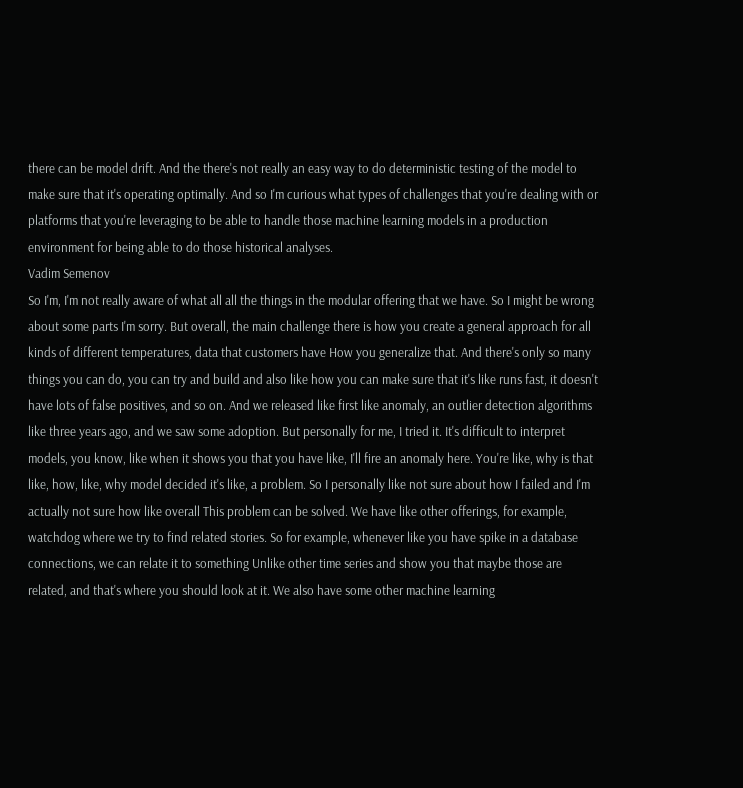there can be model drift. And the there's not really an easy way to do deterministic testing of the model to make sure that it's operating optimally. And so I'm curious what types of challenges that you're dealing with or platforms that you're leveraging to be able to handle those machine learning models in a production environment for being able to do those historical analyses.
Vadim Semenov
So I'm, I'm not really aware of what all all the things in the modular offering that we have. So I might be wrong about some parts I'm sorry. But overall, the main challenge there is how you create a general approach for all kinds of different temperatures, data that customers have How you generalize that. And there's only so many things you can do, you can try and build and also like how you can make sure that it's like runs fast, it doesn't have lots of false positives, and so on. And we released like first like anomaly, an outlier detection algorithms like three years ago, and we saw some adoption. But personally for me, I tried it. It's difficult to interpret models, you know, like when it shows you that you have like, I'll fire an anomaly here. You're like, why is that like, how, like, why model decided it's like, a problem. So I personally like not sure about how I failed and I'm actually not sure how like overall This problem can be solved. We have like other offerings, for example, watchdog where we try to find related stories. So for example, whenever like you have spike in a database connections, we can relate it to something Unlike other time series and show you that maybe those are related, and that's where you should look at it. We also have some other machine learning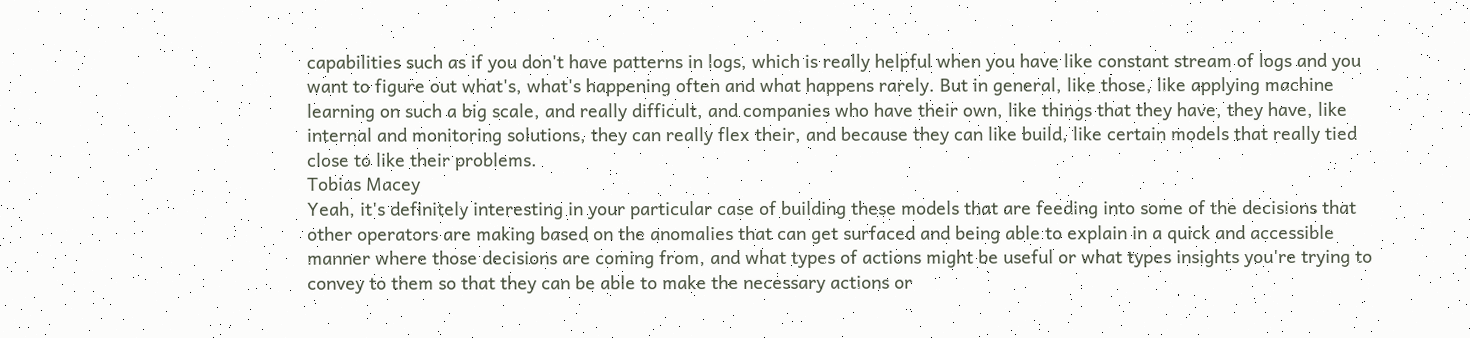capabilities such as if you don't have patterns in logs, which is really helpful when you have like constant stream of logs and you want to figure out what's, what's happening often and what happens rarely. But in general, like those, like applying machine learning on such a big scale, and really difficult, and companies who have their own, like things that they have, they have, like internal and monitoring solutions, they can really flex their, and because they can like build, like certain models that really tied close to like their problems.
Tobias Macey
Yeah, it's definitely interesting in your particular case of building these models that are feeding into some of the decisions that other operators are making based on the anomalies that can get surfaced and being able to explain in a quick and accessible manner where those decisions are coming from, and what types of actions might be useful or what types insights you're trying to convey to them so that they can be able to make the necessary actions or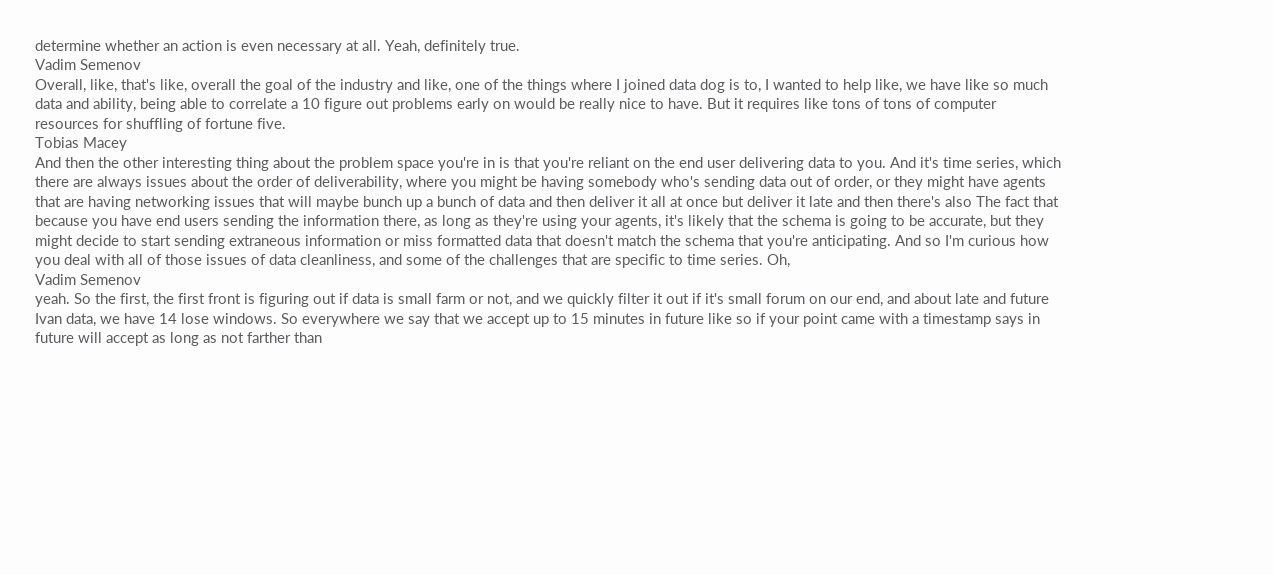determine whether an action is even necessary at all. Yeah, definitely true.
Vadim Semenov
Overall, like, that's like, overall the goal of the industry and like, one of the things where I joined data dog is to, I wanted to help like, we have like so much data and ability, being able to correlate a 10 figure out problems early on would be really nice to have. But it requires like tons of tons of computer resources for shuffling of fortune five.
Tobias Macey
And then the other interesting thing about the problem space you're in is that you're reliant on the end user delivering data to you. And it's time series, which there are always issues about the order of deliverability, where you might be having somebody who's sending data out of order, or they might have agents that are having networking issues that will maybe bunch up a bunch of data and then deliver it all at once but deliver it late and then there's also The fact that because you have end users sending the information there, as long as they're using your agents, it's likely that the schema is going to be accurate, but they might decide to start sending extraneous information or miss formatted data that doesn't match the schema that you're anticipating. And so I'm curious how you deal with all of those issues of data cleanliness, and some of the challenges that are specific to time series. Oh,
Vadim Semenov
yeah. So the first, the first front is figuring out if data is small farm or not, and we quickly filter it out if it's small forum on our end, and about late and future Ivan data, we have 14 lose windows. So everywhere we say that we accept up to 15 minutes in future like so if your point came with a timestamp says in future will accept as long as not farther than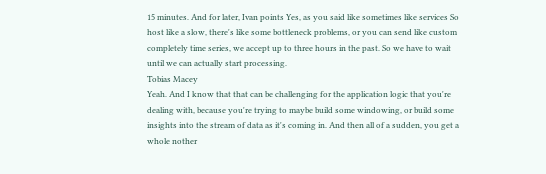15 minutes. And for later, Ivan points Yes, as you said like sometimes like services So host like a slow, there's like some bottleneck problems, or you can send like custom completely time series, we accept up to three hours in the past. So we have to wait until we can actually start processing.
Tobias Macey
Yeah. And I know that that can be challenging for the application logic that you're dealing with, because you're trying to maybe build some windowing, or build some insights into the stream of data as it's coming in. And then all of a sudden, you get a whole nother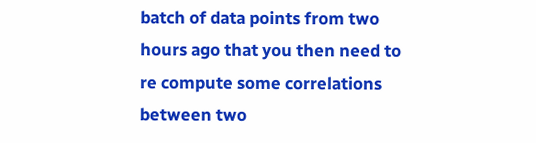batch of data points from two hours ago that you then need to re compute some correlations between two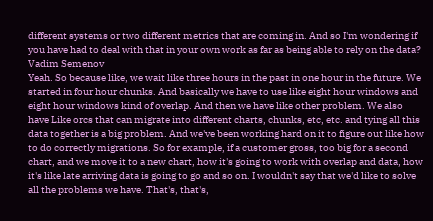different systems or two different metrics that are coming in. And so I'm wondering if you have had to deal with that in your own work as far as being able to rely on the data?
Vadim Semenov
Yeah. So because like, we wait like three hours in the past in one hour in the future. We started in four hour chunks. And basically we have to use like eight hour windows and eight hour windows kind of overlap. And then we have like other problem. We also have Like orcs that can migrate into different charts, chunks, etc, etc. and tying all this data together is a big problem. And we've been working hard on it to figure out like how to do correctly migrations. So for example, if a customer gross, too big for a second chart, and we move it to a new chart, how it's going to work with overlap and data, how it's like late arriving data is going to go and so on. I wouldn't say that we'd like to solve all the problems we have. That's, that's,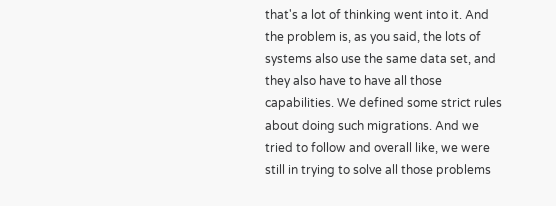that's a lot of thinking went into it. And the problem is, as you said, the lots of systems also use the same data set, and they also have to have all those capabilities. We defined some strict rules about doing such migrations. And we tried to follow and overall like, we were still in trying to solve all those problems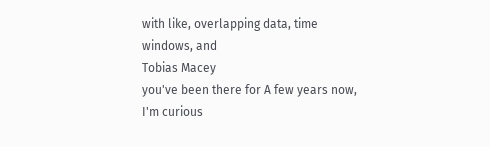with like, overlapping data, time windows, and
Tobias Macey
you've been there for A few years now, I'm curious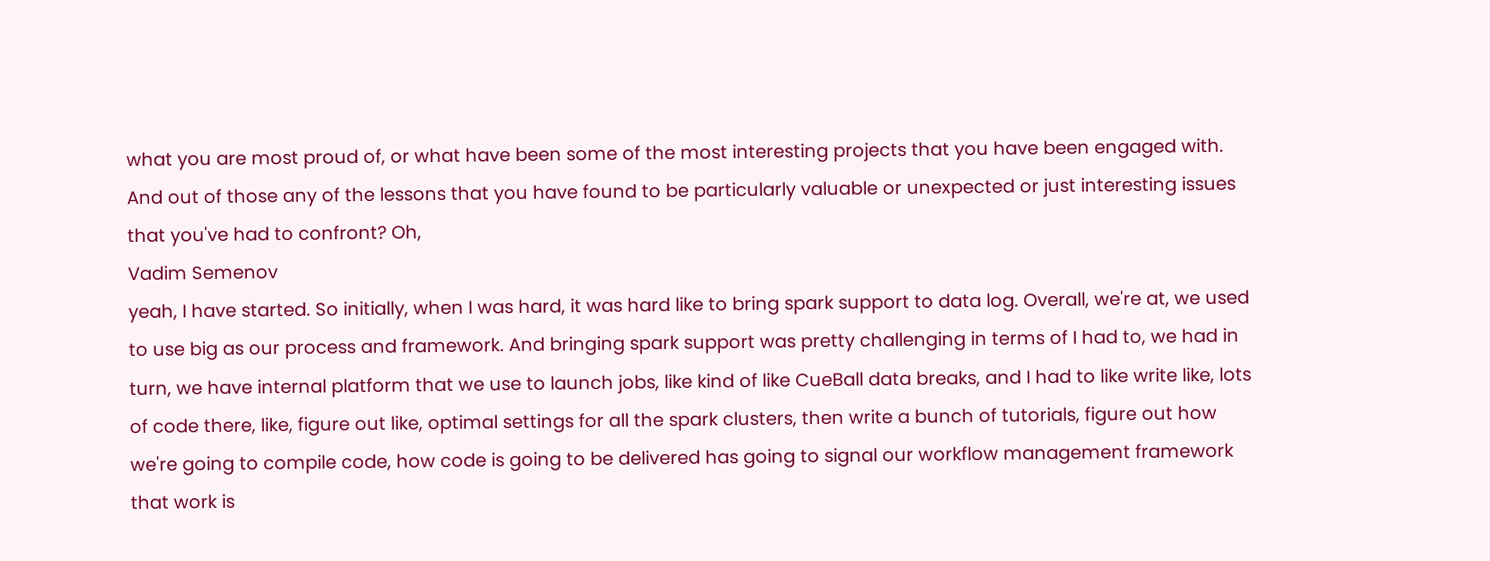what you are most proud of, or what have been some of the most interesting projects that you have been engaged with. And out of those any of the lessons that you have found to be particularly valuable or unexpected or just interesting issues that you've had to confront? Oh,
Vadim Semenov
yeah, I have started. So initially, when I was hard, it was hard like to bring spark support to data log. Overall, we're at, we used to use big as our process and framework. And bringing spark support was pretty challenging in terms of I had to, we had in turn, we have internal platform that we use to launch jobs, like kind of like CueBall data breaks, and I had to like write like, lots of code there, like, figure out like, optimal settings for all the spark clusters, then write a bunch of tutorials, figure out how we're going to compile code, how code is going to be delivered has going to signal our workflow management framework that work is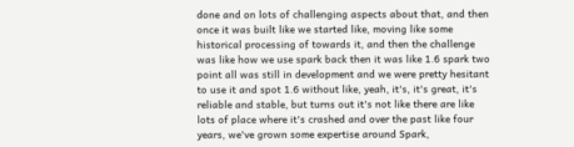done and on lots of challenging aspects about that, and then once it was built like we started like, moving like some historical processing of towards it, and then the challenge was like how we use spark back then it was like 1.6 spark two point all was still in development and we were pretty hesitant to use it and spot 1.6 without like, yeah, it's, it's great, it's reliable and stable, but turns out it's not like there are like lots of place where it's crashed and over the past like four years, we've grown some expertise around Spark,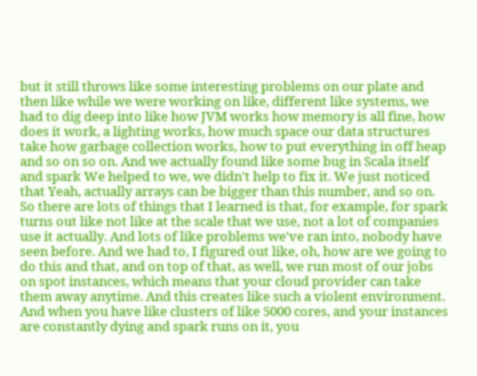but it still throws like some interesting problems on our plate and then like while we were working on like, different like systems, we had to dig deep into like how JVM works how memory is all fine, how does it work, a lighting works, how much space our data structures take how garbage collection works, how to put everything in off heap and so on so on. And we actually found like some bug in Scala itself and spark We helped to we, we didn't help to fix it. We just noticed that Yeah, actually arrays can be bigger than this number, and so on. So there are lots of things that I learned is that, for example, for spark turns out like not like at the scale that we use, not a lot of companies use it actually. And lots of like problems we've ran into, nobody have seen before. And we had to, I figured out like, oh, how are we going to do this and that, and on top of that, as well, we run most of our jobs on spot instances, which means that your cloud provider can take them away anytime. And this creates like such a violent environment. And when you have like clusters of like 5000 cores, and your instances are constantly dying and spark runs on it, you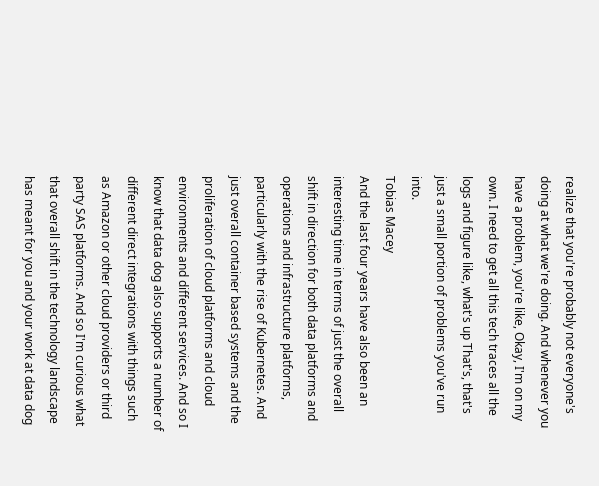realize that you're probably not everyone's doing at what we're doing. And whenever you have a problem, you're like, Okay, I'm on my own. I need to get all this tech traces all the logs and figure like, what's up That's, that's just a small portion of problems you've run into.
Tobias Macey
And the last four years have also been an interesting time in terms of just the overall shift in direction for both data platforms and operations and infrastructure platforms, particularly with the rise of Kubernetes. And just overall container based systems and the proliferation of cloud platforms and cloud environments and different services. And so I know that data dog also supports a number of different direct integrations with things such as Amazon or other cloud providers or third party SAS platforms. And so I'm curious what that overall shift in the technology landscape has meant for you and your work at data dog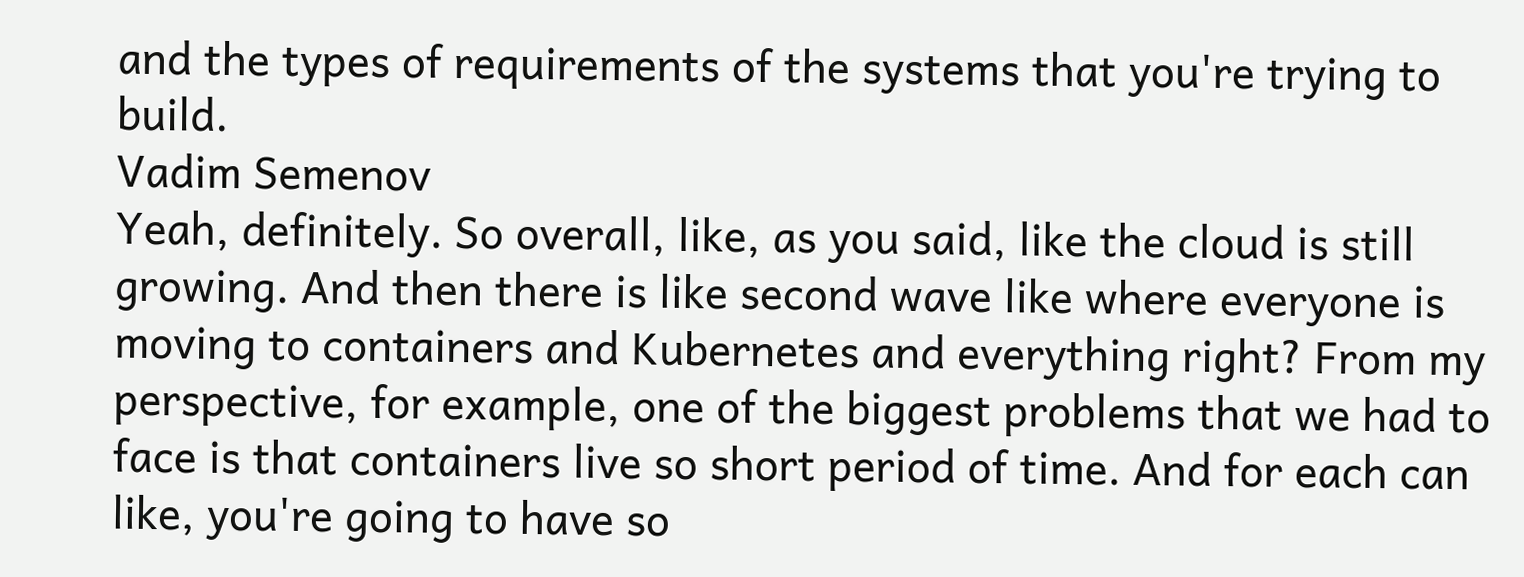and the types of requirements of the systems that you're trying to build.
Vadim Semenov
Yeah, definitely. So overall, like, as you said, like the cloud is still growing. And then there is like second wave like where everyone is moving to containers and Kubernetes and everything right? From my perspective, for example, one of the biggest problems that we had to face is that containers live so short period of time. And for each can like, you're going to have so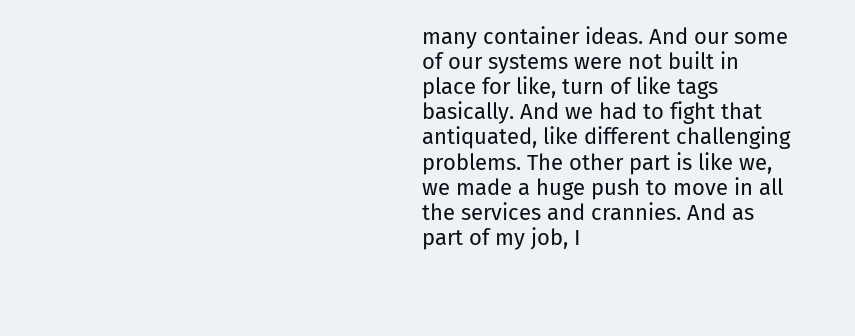many container ideas. And our some of our systems were not built in place for like, turn of like tags basically. And we had to fight that antiquated, like different challenging problems. The other part is like we, we made a huge push to move in all the services and crannies. And as part of my job, I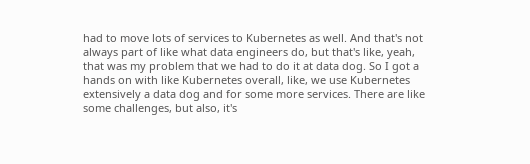had to move lots of services to Kubernetes as well. And that's not always part of like what data engineers do, but that's like, yeah, that was my problem that we had to do it at data dog. So I got a hands on with like Kubernetes overall, like, we use Kubernetes extensively a data dog and for some more services. There are like some challenges, but also, it's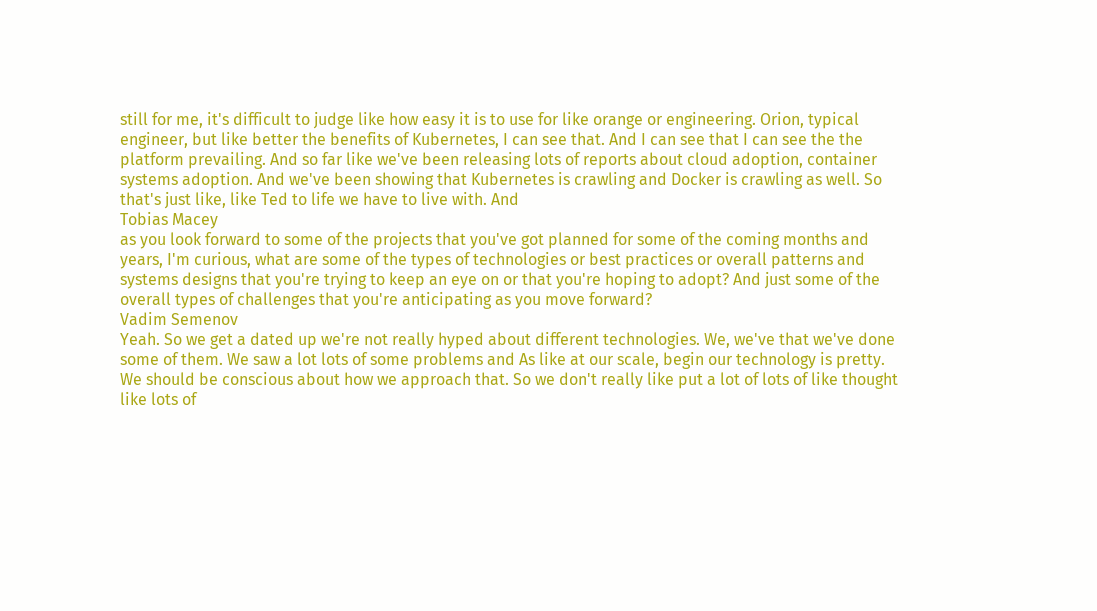still for me, it's difficult to judge like how easy it is to use for like orange or engineering. Orion, typical engineer, but like better the benefits of Kubernetes, I can see that. And I can see that I can see the the platform prevailing. And so far like we've been releasing lots of reports about cloud adoption, container systems adoption. And we've been showing that Kubernetes is crawling and Docker is crawling as well. So that's just like, like Ted to life we have to live with. And
Tobias Macey
as you look forward to some of the projects that you've got planned for some of the coming months and years, I'm curious, what are some of the types of technologies or best practices or overall patterns and systems designs that you're trying to keep an eye on or that you're hoping to adopt? And just some of the overall types of challenges that you're anticipating as you move forward?
Vadim Semenov
Yeah. So we get a dated up we're not really hyped about different technologies. We, we've that we've done some of them. We saw a lot lots of some problems and As like at our scale, begin our technology is pretty. We should be conscious about how we approach that. So we don't really like put a lot of lots of like thought like lots of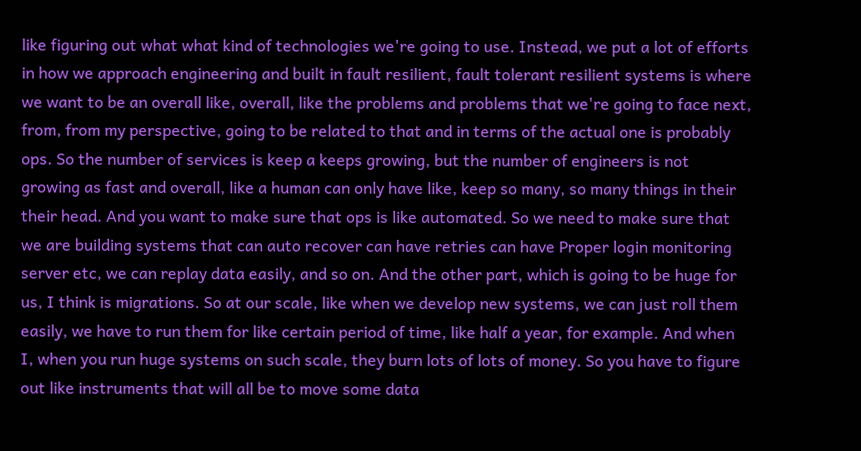like figuring out what what kind of technologies we're going to use. Instead, we put a lot of efforts in how we approach engineering and built in fault resilient, fault tolerant resilient systems is where we want to be an overall like, overall, like the problems and problems that we're going to face next, from, from my perspective, going to be related to that and in terms of the actual one is probably ops. So the number of services is keep a keeps growing, but the number of engineers is not growing as fast and overall, like a human can only have like, keep so many, so many things in their their head. And you want to make sure that ops is like automated. So we need to make sure that we are building systems that can auto recover can have retries can have Proper login monitoring server etc, we can replay data easily, and so on. And the other part, which is going to be huge for us, I think is migrations. So at our scale, like when we develop new systems, we can just roll them easily, we have to run them for like certain period of time, like half a year, for example. And when I, when you run huge systems on such scale, they burn lots of lots of money. So you have to figure out like instruments that will all be to move some data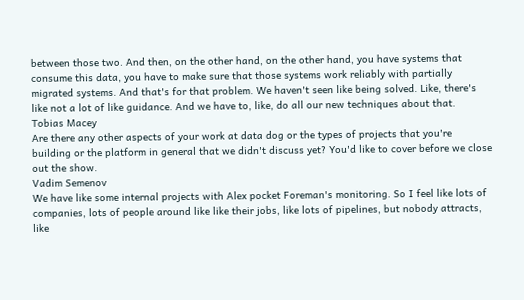between those two. And then, on the other hand, on the other hand, you have systems that consume this data, you have to make sure that those systems work reliably with partially migrated systems. And that's for that problem. We haven't seen like being solved. Like, there's like not a lot of like guidance. And we have to, like, do all our new techniques about that.
Tobias Macey
Are there any other aspects of your work at data dog or the types of projects that you're building or the platform in general that we didn't discuss yet? You'd like to cover before we close out the show.
Vadim Semenov
We have like some internal projects with Alex pocket Foreman's monitoring. So I feel like lots of companies, lots of people around like like their jobs, like lots of pipelines, but nobody attracts, like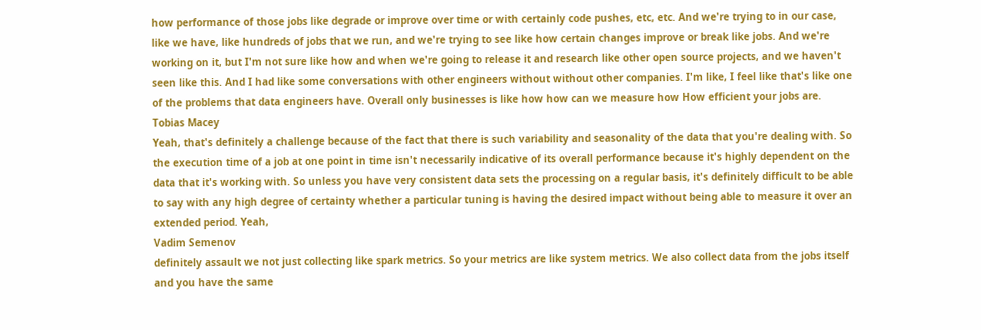how performance of those jobs like degrade or improve over time or with certainly code pushes, etc, etc. And we're trying to in our case, like we have, like hundreds of jobs that we run, and we're trying to see like how certain changes improve or break like jobs. And we're working on it, but I'm not sure like how and when we're going to release it and research like other open source projects, and we haven't seen like this. And I had like some conversations with other engineers without without other companies. I'm like, I feel like that's like one of the problems that data engineers have. Overall only businesses is like how how can we measure how How efficient your jobs are.
Tobias Macey
Yeah, that's definitely a challenge because of the fact that there is such variability and seasonality of the data that you're dealing with. So the execution time of a job at one point in time isn't necessarily indicative of its overall performance because it's highly dependent on the data that it's working with. So unless you have very consistent data sets the processing on a regular basis, it's definitely difficult to be able to say with any high degree of certainty whether a particular tuning is having the desired impact without being able to measure it over an extended period. Yeah,
Vadim Semenov
definitely assault we not just collecting like spark metrics. So your metrics are like system metrics. We also collect data from the jobs itself and you have the same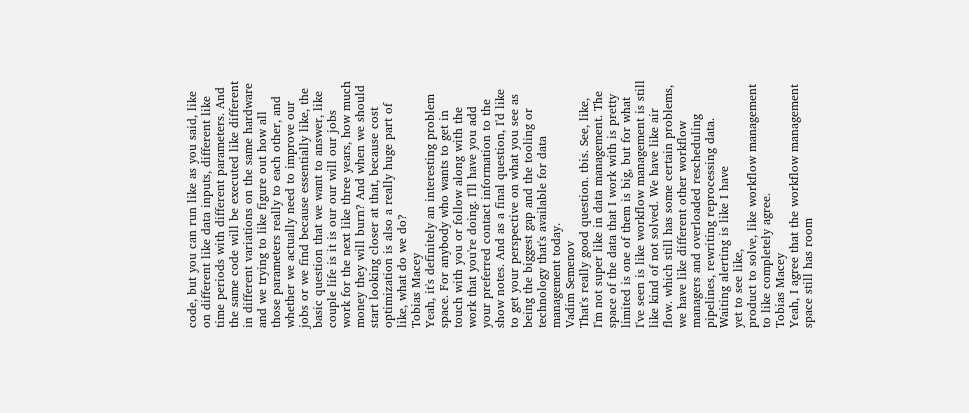code, but you can run like as you said, like on different like data inputs, different like time periods with different parameters. And the same code will be executed like different in different variations on the same hardware and we trying to like figure out how all those parameters really to each other, and whether we actually need to improve our jobs or we find because essentially like, the basic question that we want to answer, like couple life is it is our our will our jobs work for the next like three years, how much money they will burn? And when we should start looking closer at that, because cost optimization is also a really huge part of like, what do we do?
Tobias Macey
Yeah, it's definitely an interesting problem space. For anybody who wants to get in touch with you or follow along with the work that you're doing. I'll have you add your preferred contact information to the show notes. And as a final question, I'd like to get your perspective on what you see as being the biggest gap and the tooling or technology that's available for data management today.
Vadim Semenov
That's really good question. tbis. See, like, I'm not super like in data management. The space of the data that I work with is pretty limited is one of them is big, but for what I've seen is like workflow management is still like kind of not solved. We have like air flow. which still has some certain problems, we have like different other workflow managers and overloaded rescheduling pipelines, rewriting reprocessing data. Waiting alerting is like I have
yet to see like,
product to solve, like workflow management to like completely agree.
Tobias Macey
Yeah, I agree that the workflow management space still has room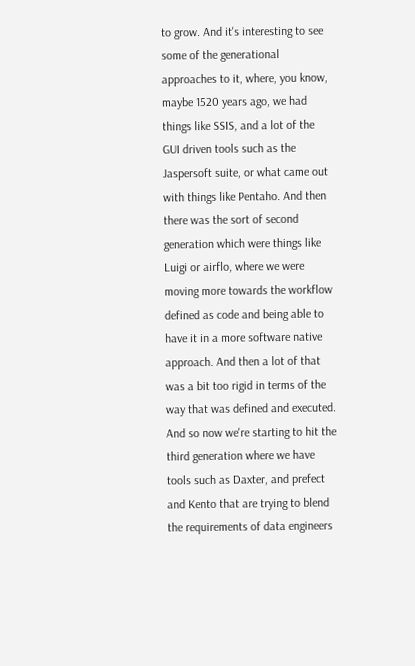to grow. And it's interesting to see some of the generational approaches to it, where, you know, maybe 1520 years ago, we had things like SSIS, and a lot of the GUI driven tools such as the Jaspersoft suite, or what came out with things like Pentaho. And then there was the sort of second generation which were things like Luigi or airflo, where we were moving more towards the workflow defined as code and being able to have it in a more software native approach. And then a lot of that was a bit too rigid in terms of the way that was defined and executed. And so now we're starting to hit the third generation where we have tools such as Daxter, and prefect and Kento that are trying to blend the requirements of data engineers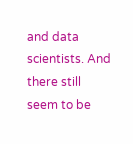and data scientists. And there still seem to be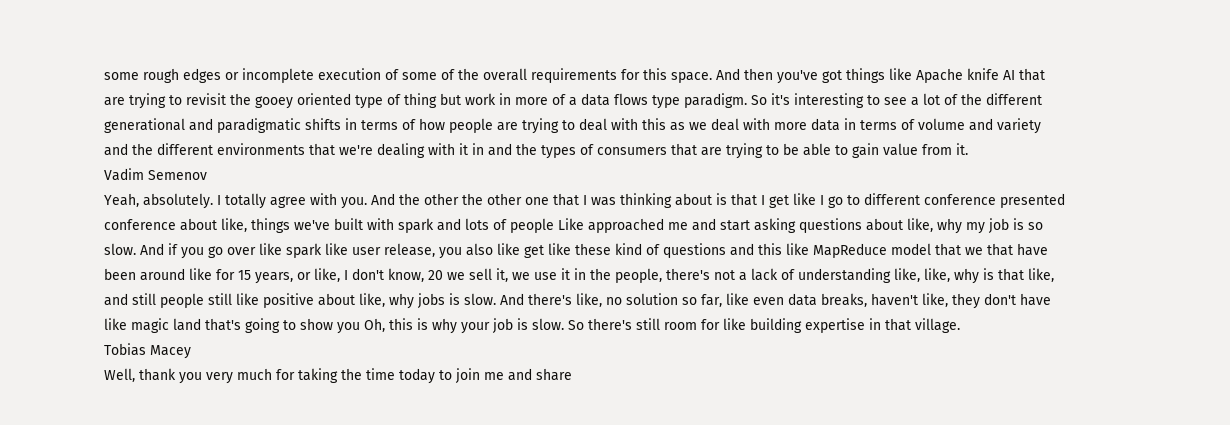some rough edges or incomplete execution of some of the overall requirements for this space. And then you've got things like Apache knife AI that are trying to revisit the gooey oriented type of thing but work in more of a data flows type paradigm. So it's interesting to see a lot of the different generational and paradigmatic shifts in terms of how people are trying to deal with this as we deal with more data in terms of volume and variety and the different environments that we're dealing with it in and the types of consumers that are trying to be able to gain value from it.
Vadim Semenov
Yeah, absolutely. I totally agree with you. And the other the other one that I was thinking about is that I get like I go to different conference presented conference about like, things we've built with spark and lots of people Like approached me and start asking questions about like, why my job is so slow. And if you go over like spark like user release, you also like get like these kind of questions and this like MapReduce model that we that have been around like for 15 years, or like, I don't know, 20 we sell it, we use it in the people, there's not a lack of understanding like, like, why is that like, and still people still like positive about like, why jobs is slow. And there's like, no solution so far, like even data breaks, haven't like, they don't have like magic land that's going to show you Oh, this is why your job is slow. So there's still room for like building expertise in that village.
Tobias Macey
Well, thank you very much for taking the time today to join me and share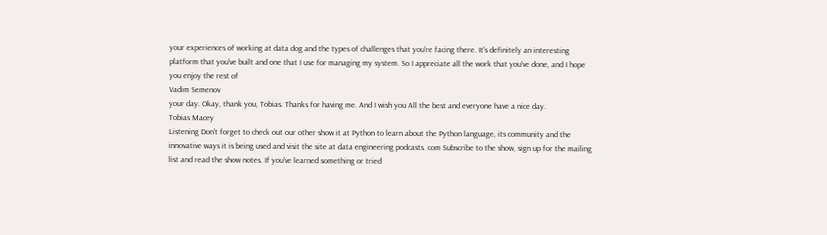your experiences of working at data dog and the types of challenges that you're facing there. It's definitely an interesting platform that you've built and one that I use for managing my system. So I appreciate all the work that you've done, and I hope you enjoy the rest of
Vadim Semenov
your day. Okay, thank you, Tobias. Thanks for having me. And I wish you All the best and everyone have a nice day.
Tobias Macey
Listening Don't forget to check out our other show it at Python to learn about the Python language, its community and the innovative ways it is being used and visit the site at data engineering podcasts. com Subscribe to the show, sign up for the mailing list and read the show notes. If you've learned something or tried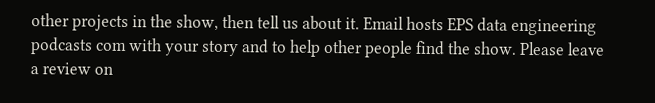other projects in the show, then tell us about it. Email hosts EPS data engineering podcasts com with your story and to help other people find the show. Please leave a review on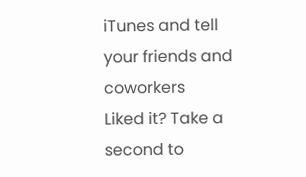iTunes and tell your friends and coworkers
Liked it? Take a second to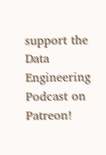support the Data Engineering Podcast on Patreon!